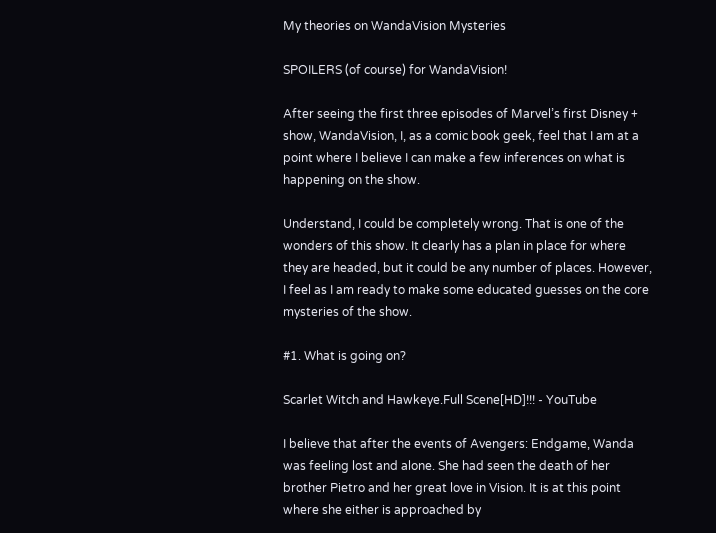My theories on WandaVision Mysteries

SPOILERS (of course) for WandaVision!

After seeing the first three episodes of Marvel’s first Disney + show, WandaVision, I, as a comic book geek, feel that I am at a point where I believe I can make a few inferences on what is happening on the show.

Understand, I could be completely wrong. That is one of the wonders of this show. It clearly has a plan in place for where they are headed, but it could be any number of places. However, I feel as I am ready to make some educated guesses on the core mysteries of the show.

#1. What is going on?

Scarlet Witch and Hawkeye.Full Scene[HD]!!! - YouTube

I believe that after the events of Avengers: Endgame, Wanda was feeling lost and alone. She had seen the death of her brother Pietro and her great love in Vision. It is at this point where she either is approached by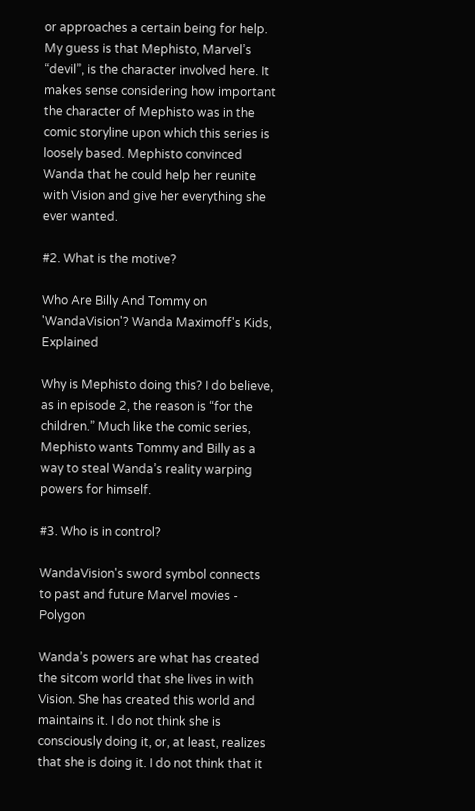or approaches a certain being for help. My guess is that Mephisto, Marvel’s “devil”, is the character involved here. It makes sense considering how important the character of Mephisto was in the comic storyline upon which this series is loosely based. Mephisto convinced Wanda that he could help her reunite with Vision and give her everything she ever wanted.

#2. What is the motive?

Who Are Billy And Tommy on 'WandaVision'? Wanda Maximoff's Kids, Explained

Why is Mephisto doing this? I do believe, as in episode 2, the reason is “for the children.” Much like the comic series, Mephisto wants Tommy and Billy as a way to steal Wanda’s reality warping powers for himself.

#3. Who is in control?

WandaVision's sword symbol connects to past and future Marvel movies -  Polygon

Wanda’s powers are what has created the sitcom world that she lives in with Vision. She has created this world and maintains it. I do not think she is consciously doing it, or, at least, realizes that she is doing it. I do not think that it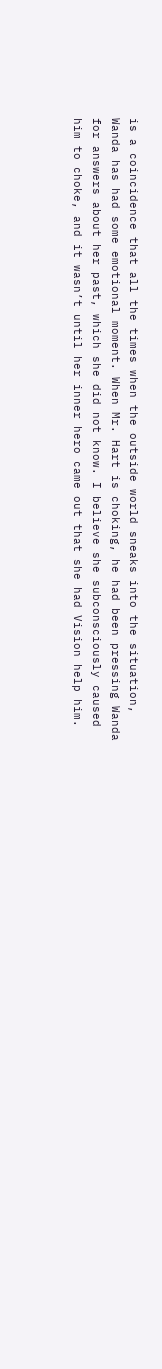is a coincidence that all the times when the outside world sneaks into the situation, Wanda has had some emotional moment. When Mr. Hart is choking, he had been pressing Wanda for answers about her past, which she did not know. I believe she subconsciously caused him to choke, and it wasn’t until her inner hero came out that she had Vision help him.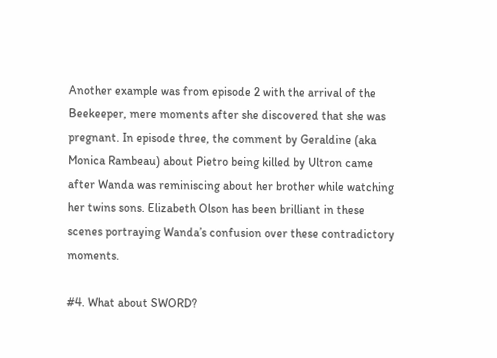Another example was from episode 2 with the arrival of the Beekeeper, mere moments after she discovered that she was pregnant. In episode three, the comment by Geraldine (aka Monica Rambeau) about Pietro being killed by Ultron came after Wanda was reminiscing about her brother while watching her twins sons. Elizabeth Olson has been brilliant in these scenes portraying Wanda’s confusion over these contradictory moments.

#4. What about SWORD?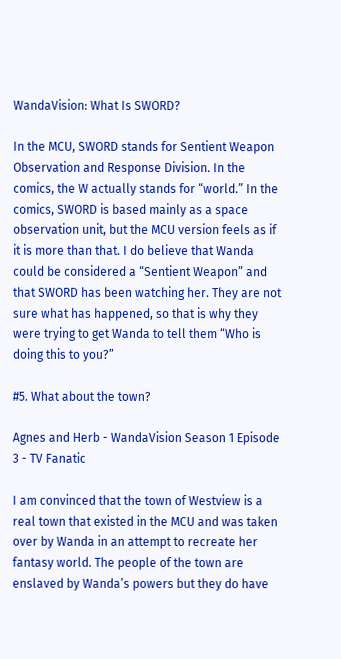WandaVision: What Is SWORD?

In the MCU, SWORD stands for Sentient Weapon Observation and Response Division. In the comics, the W actually stands for “world.” In the comics, SWORD is based mainly as a space observation unit, but the MCU version feels as if it is more than that. I do believe that Wanda could be considered a “Sentient Weapon” and that SWORD has been watching her. They are not sure what has happened, so that is why they were trying to get Wanda to tell them “Who is doing this to you?”

#5. What about the town?

Agnes and Herb - WandaVision Season 1 Episode 3 - TV Fanatic

I am convinced that the town of Westview is a real town that existed in the MCU and was taken over by Wanda in an attempt to recreate her fantasy world. The people of the town are enslaved by Wanda’s powers but they do have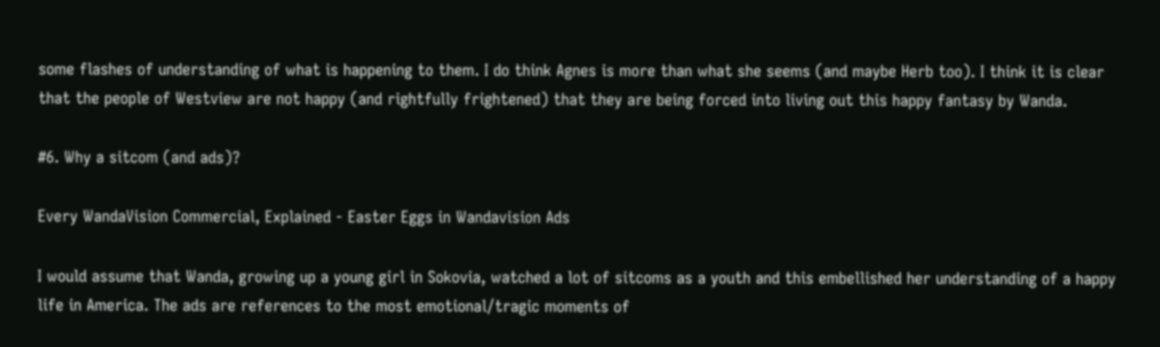some flashes of understanding of what is happening to them. I do think Agnes is more than what she seems (and maybe Herb too). I think it is clear that the people of Westview are not happy (and rightfully frightened) that they are being forced into living out this happy fantasy by Wanda.

#6. Why a sitcom (and ads)?

Every WandaVision Commercial, Explained - Easter Eggs in Wandavision Ads

I would assume that Wanda, growing up a young girl in Sokovia, watched a lot of sitcoms as a youth and this embellished her understanding of a happy life in America. The ads are references to the most emotional/tragic moments of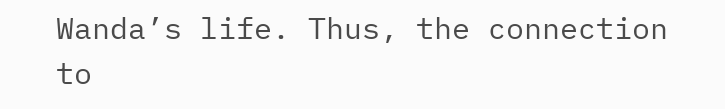Wanda’s life. Thus, the connection to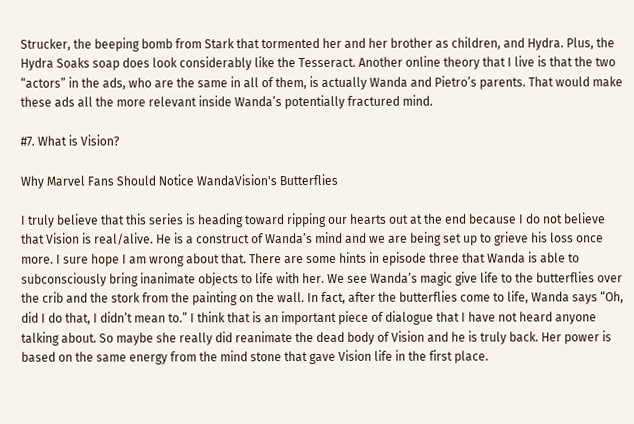Strucker, the beeping bomb from Stark that tormented her and her brother as children, and Hydra. Plus, the Hydra Soaks soap does look considerably like the Tesseract. Another online theory that I live is that the two “actors” in the ads, who are the same in all of them, is actually Wanda and Pietro’s parents. That would make these ads all the more relevant inside Wanda’s potentially fractured mind.

#7. What is Vision?

Why Marvel Fans Should Notice WandaVision's Butterflies

I truly believe that this series is heading toward ripping our hearts out at the end because I do not believe that Vision is real/alive. He is a construct of Wanda’s mind and we are being set up to grieve his loss once more. I sure hope I am wrong about that. There are some hints in episode three that Wanda is able to subconsciously bring inanimate objects to life with her. We see Wanda’s magic give life to the butterflies over the crib and the stork from the painting on the wall. In fact, after the butterflies come to life, Wanda says “Oh, did I do that, I didn’t mean to.” I think that is an important piece of dialogue that I have not heard anyone talking about. So maybe she really did reanimate the dead body of Vision and he is truly back. Her power is based on the same energy from the mind stone that gave Vision life in the first place.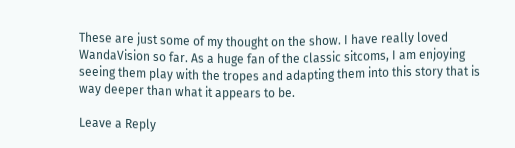These are just some of my thought on the show. I have really loved WandaVision so far. As a huge fan of the classic sitcoms, I am enjoying seeing them play with the tropes and adapting them into this story that is way deeper than what it appears to be.

Leave a Reply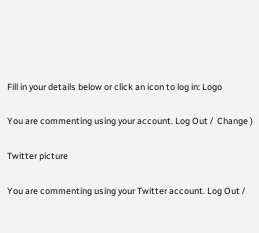Fill in your details below or click an icon to log in: Logo

You are commenting using your account. Log Out /  Change )

Twitter picture

You are commenting using your Twitter account. Log Out /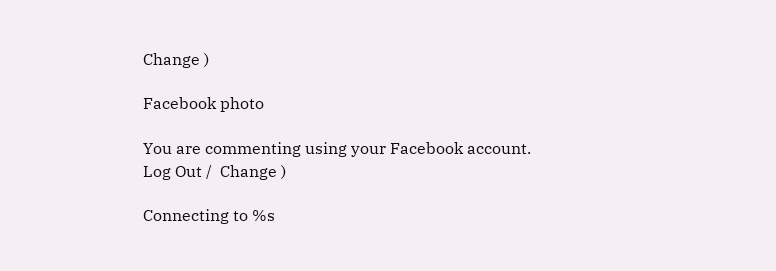Change )

Facebook photo

You are commenting using your Facebook account. Log Out /  Change )

Connecting to %s